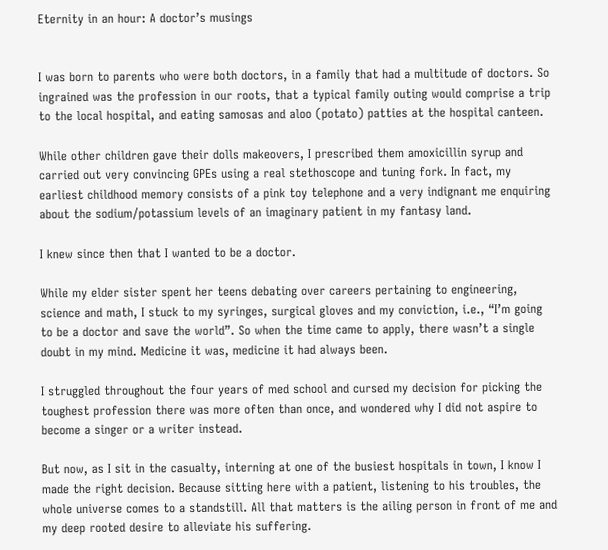Eternity in an hour: A doctor’s musings


I was born to parents who were both doctors, in a family that had a multitude of doctors. So ingrained was the profession in our roots, that a typical family outing would comprise a trip to the local hospital, and eating samosas and aloo (potato) patties at the hospital canteen.

While other children gave their dolls makeovers, I prescribed them amoxicillin syrup and carried out very convincing GPEs using a real stethoscope and tuning fork. In fact, my earliest childhood memory consists of a pink toy telephone and a very indignant me enquiring about the sodium/potassium levels of an imaginary patient in my fantasy land.

I knew since then that I wanted to be a doctor.

While my elder sister spent her teens debating over careers pertaining to engineering, science and math, I stuck to my syringes, surgical gloves and my conviction, i.e., “I’m going to be a doctor and save the world”. So when the time came to apply, there wasn’t a single doubt in my mind. Medicine it was, medicine it had always been.

I struggled throughout the four years of med school and cursed my decision for picking the toughest profession there was more often than once, and wondered why I did not aspire to become a singer or a writer instead.

But now, as I sit in the casualty, interning at one of the busiest hospitals in town, I know I made the right decision. Because sitting here with a patient, listening to his troubles, the whole universe comes to a standstill. All that matters is the ailing person in front of me and my deep rooted desire to alleviate his suffering.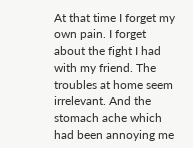At that time I forget my own pain. I forget about the fight I had with my friend. The troubles at home seem irrelevant. And the stomach ache which had been annoying me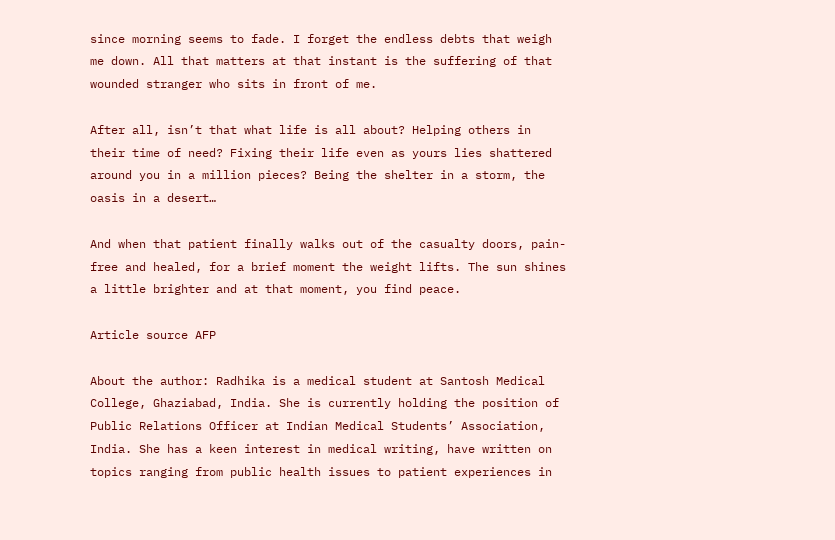since morning seems to fade. I forget the endless debts that weigh me down. All that matters at that instant is the suffering of that wounded stranger who sits in front of me.

After all, isn’t that what life is all about? Helping others in their time of need? Fixing their life even as yours lies shattered around you in a million pieces? Being the shelter in a storm, the oasis in a desert…

And when that patient finally walks out of the casualty doors, pain-free and healed, for a brief moment the weight lifts. The sun shines a little brighter and at that moment, you find peace.

Article source AFP

About the author: Radhika is a medical student at Santosh Medical College, Ghaziabad, India. She is currently holding the position of Public Relations Officer at Indian Medical Students’ Association, India. She has a keen interest in medical writing, have written on topics ranging from public health issues to patient experiences in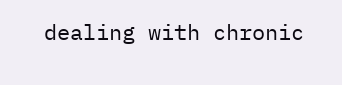dealing with chronic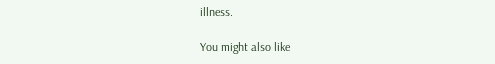illness.

You might also like